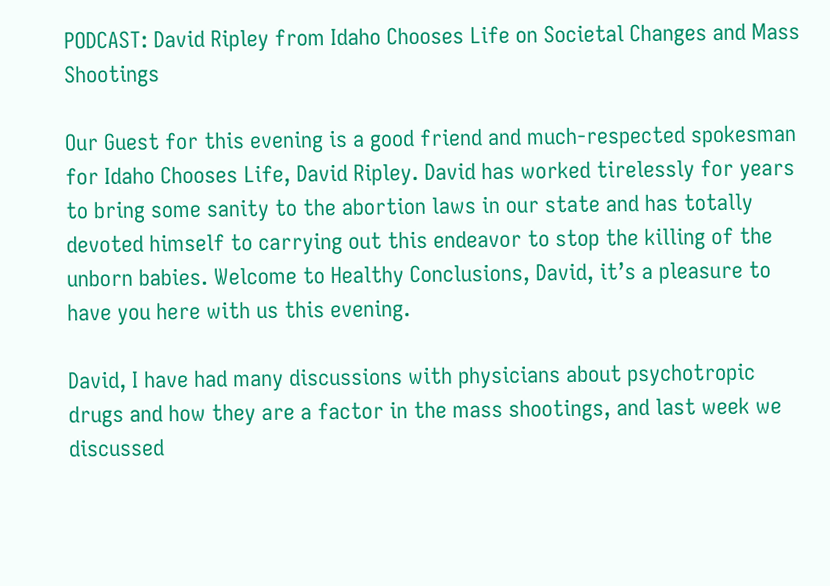PODCAST: David Ripley from Idaho Chooses Life on Societal Changes and Mass Shootings

Our Guest for this evening is a good friend and much-respected spokesman for Idaho Chooses Life, David Ripley. David has worked tirelessly for years to bring some sanity to the abortion laws in our state and has totally devoted himself to carrying out this endeavor to stop the killing of the unborn babies. Welcome to Healthy Conclusions, David, it’s a pleasure to have you here with us this evening.

David, I have had many discussions with physicians about psychotropic drugs and how they are a factor in the mass shootings, and last week we discussed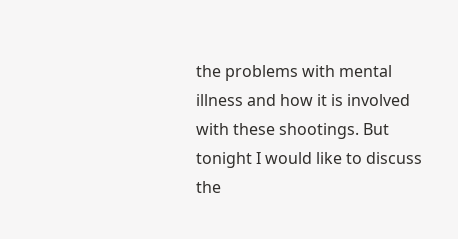the problems with mental illness and how it is involved with these shootings. But tonight I would like to discuss the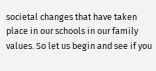societal changes that have taken place in our schools in our family values. So let us begin and see if you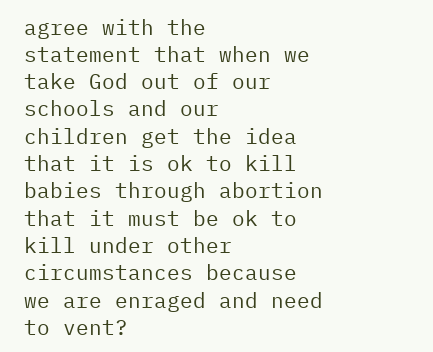agree with the statement that when we take God out of our schools and our children get the idea that it is ok to kill babies through abortion that it must be ok to kill under other circumstances because we are enraged and need to vent?